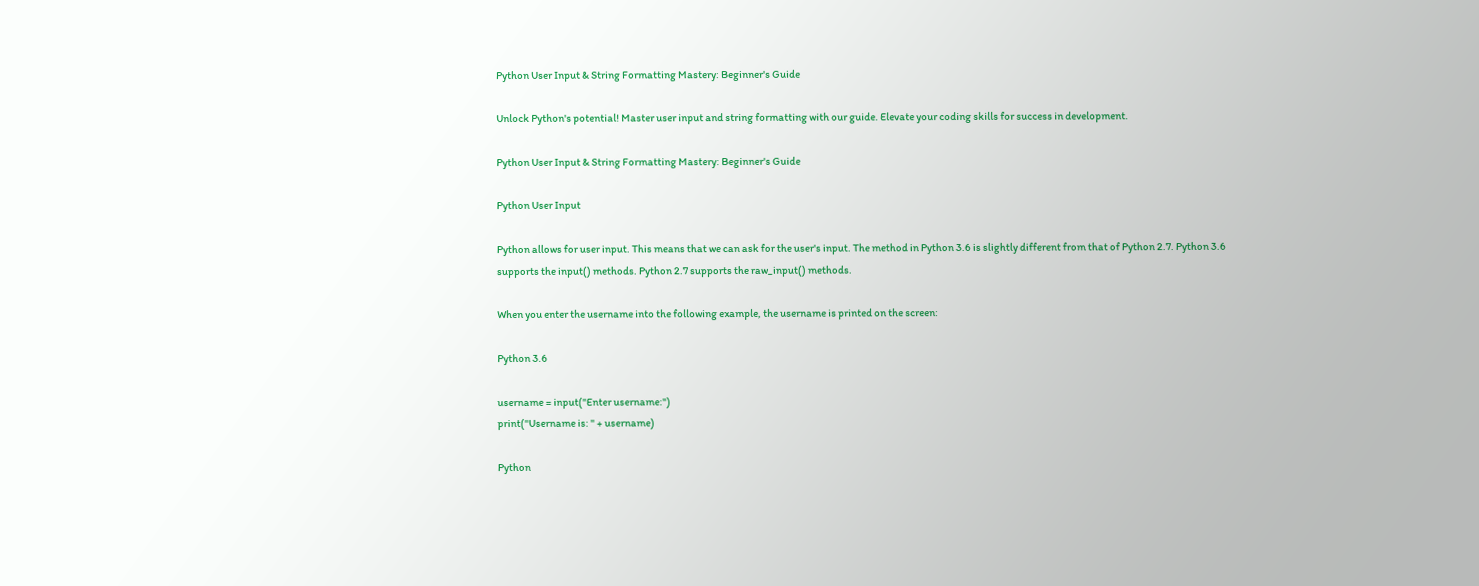Python User Input & String Formatting Mastery: Beginner's Guide

Unlock Python's potential! Master user input and string formatting with our guide. Elevate your coding skills for success in development.

Python User Input & String Formatting Mastery: Beginner's Guide

Python User Input

Python allows for user input. This means that we can ask for the user's input. The method in Python 3.6 is slightly different from that of Python 2.7. Python 3.6 supports the input() methods. Python 2.7 supports the raw_input() methods.

When you enter the username into the following example, the username is printed on the screen:

Python 3.6

username = input("Enter username:")
print("Username is: " + username)

Python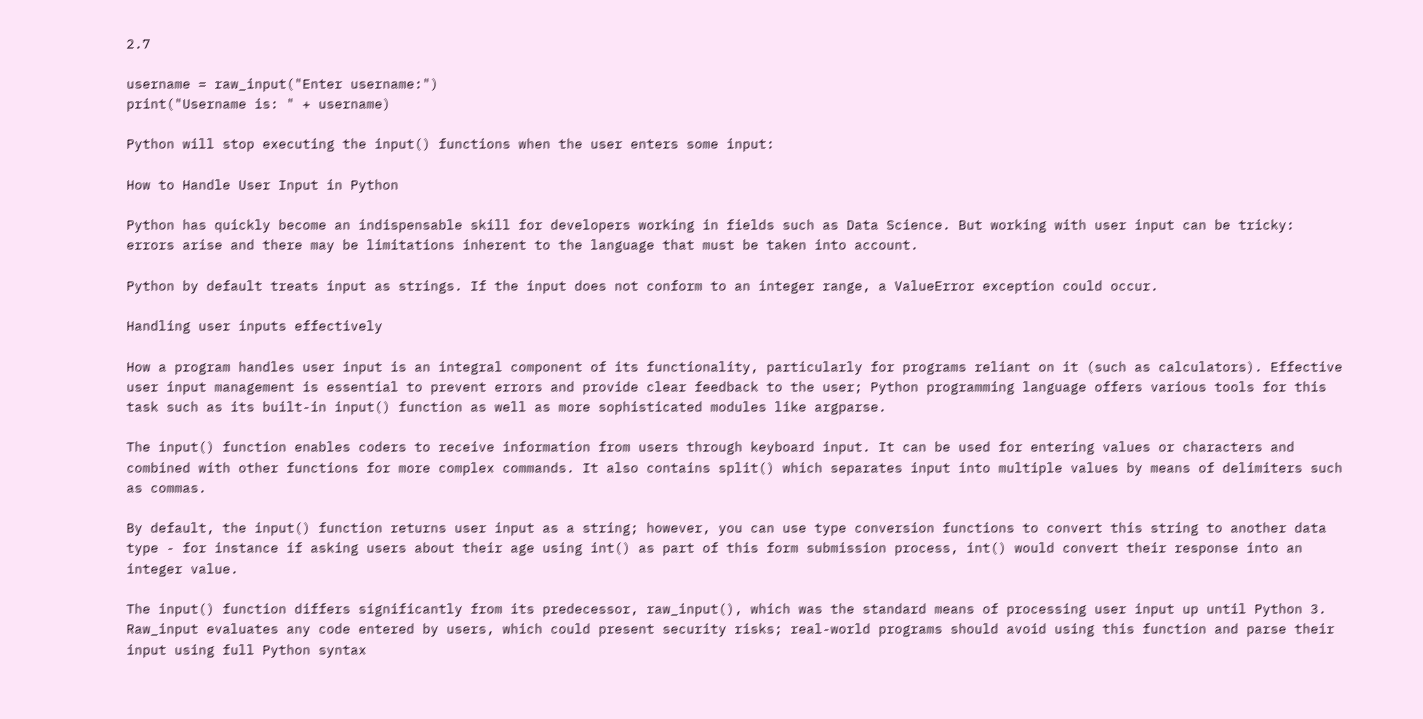2.7

username = raw_input("Enter username:")
print("Username is: " + username)

Python will stop executing the input() functions when the user enters some input:

How to Handle User Input in Python

Python has quickly become an indispensable skill for developers working in fields such as Data Science. But working with user input can be tricky: errors arise and there may be limitations inherent to the language that must be taken into account.

Python by default treats input as strings. If the input does not conform to an integer range, a ValueError exception could occur.

Handling user inputs effectively

How a program handles user input is an integral component of its functionality, particularly for programs reliant on it (such as calculators). Effective user input management is essential to prevent errors and provide clear feedback to the user; Python programming language offers various tools for this task such as its built-in input() function as well as more sophisticated modules like argparse.

The input() function enables coders to receive information from users through keyboard input. It can be used for entering values or characters and combined with other functions for more complex commands. It also contains split() which separates input into multiple values by means of delimiters such as commas.

By default, the input() function returns user input as a string; however, you can use type conversion functions to convert this string to another data type - for instance if asking users about their age using int() as part of this form submission process, int() would convert their response into an integer value.

The input() function differs significantly from its predecessor, raw_input(), which was the standard means of processing user input up until Python 3. Raw_input evaluates any code entered by users, which could present security risks; real-world programs should avoid using this function and parse their input using full Python syntax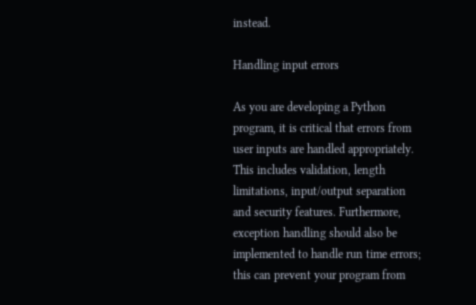instead.

Handling input errors

As you are developing a Python program, it is critical that errors from user inputs are handled appropriately. This includes validation, length limitations, input/output separation and security features. Furthermore, exception handling should also be implemented to handle run time errors; this can prevent your program from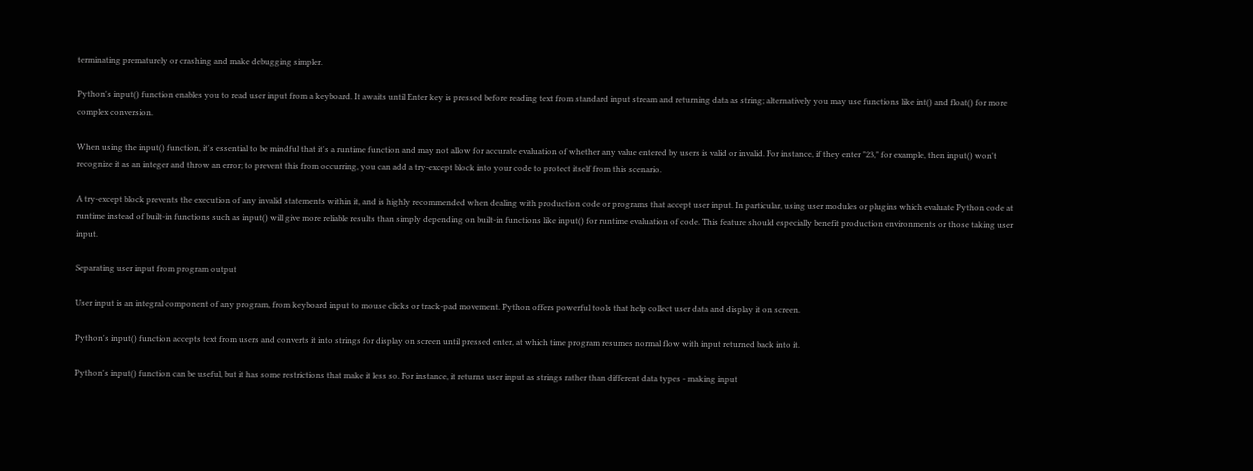terminating prematurely or crashing and make debugging simpler.

Python's input() function enables you to read user input from a keyboard. It awaits until Enter key is pressed before reading text from standard input stream and returning data as string; alternatively you may use functions like int() and float() for more complex conversion.

When using the input() function, it's essential to be mindful that it's a runtime function and may not allow for accurate evaluation of whether any value entered by users is valid or invalid. For instance, if they enter "23," for example, then input() won't recognize it as an integer and throw an error; to prevent this from occurring, you can add a try-except block into your code to protect itself from this scenario.

A try-except block prevents the execution of any invalid statements within it, and is highly recommended when dealing with production code or programs that accept user input. In particular, using user modules or plugins which evaluate Python code at runtime instead of built-in functions such as input() will give more reliable results than simply depending on built-in functions like input() for runtime evaluation of code. This feature should especially benefit production environments or those taking user input.

Separating user input from program output

User input is an integral component of any program, from keyboard input to mouse clicks or track-pad movement. Python offers powerful tools that help collect user data and display it on screen.

Python's input() function accepts text from users and converts it into strings for display on screen until pressed enter, at which time program resumes normal flow with input returned back into it.

Python's input() function can be useful, but it has some restrictions that make it less so. For instance, it returns user input as strings rather than different data types - making input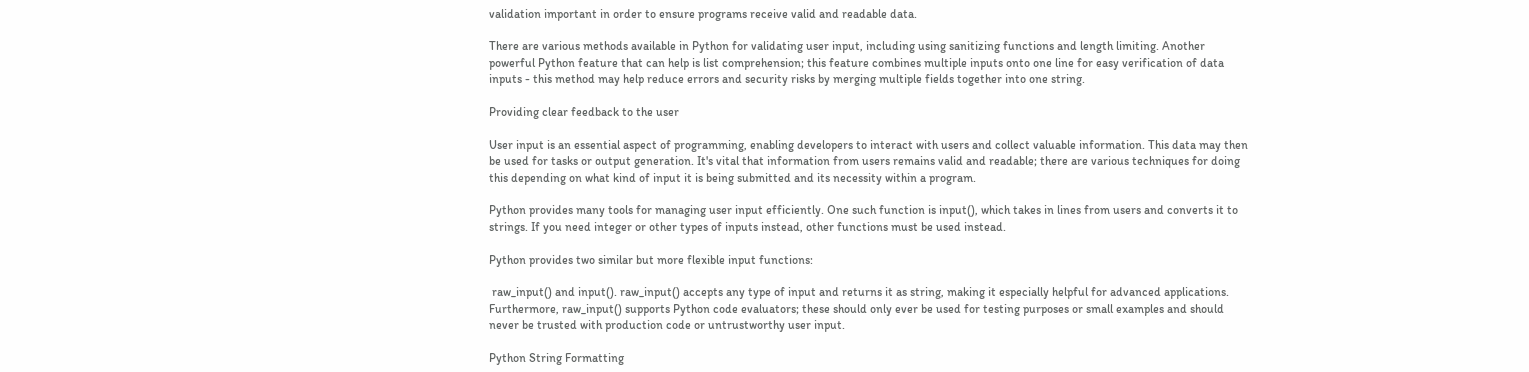validation important in order to ensure programs receive valid and readable data.

There are various methods available in Python for validating user input, including using sanitizing functions and length limiting. Another powerful Python feature that can help is list comprehension; this feature combines multiple inputs onto one line for easy verification of data inputs - this method may help reduce errors and security risks by merging multiple fields together into one string.

Providing clear feedback to the user

User input is an essential aspect of programming, enabling developers to interact with users and collect valuable information. This data may then be used for tasks or output generation. It's vital that information from users remains valid and readable; there are various techniques for doing this depending on what kind of input it is being submitted and its necessity within a program.

Python provides many tools for managing user input efficiently. One such function is input(), which takes in lines from users and converts it to strings. If you need integer or other types of inputs instead, other functions must be used instead.

Python provides two similar but more flexible input functions:

 raw_input() and input(). raw_input() accepts any type of input and returns it as string, making it especially helpful for advanced applications. Furthermore, raw_input() supports Python code evaluators; these should only ever be used for testing purposes or small examples and should never be trusted with production code or untrustworthy user input.

Python String Formatting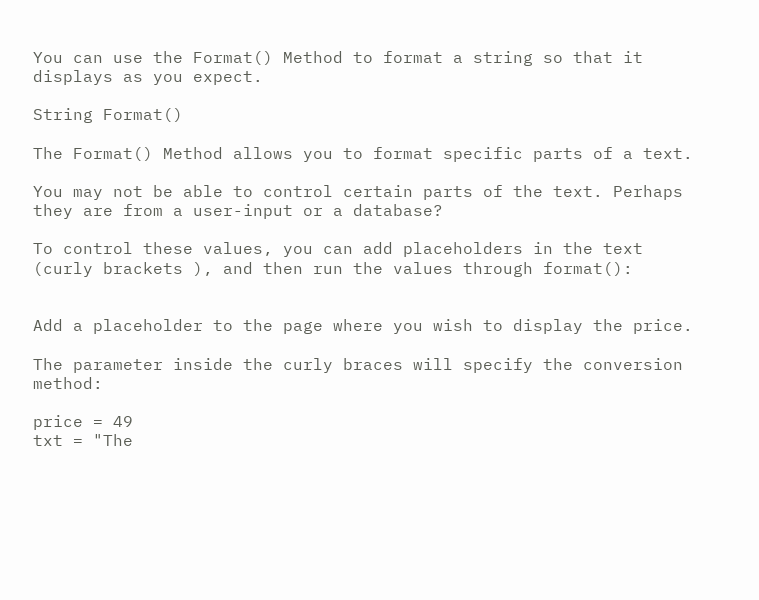You can use the Format() Method to format a string so that it displays as you expect.

String Format()

The Format() Method allows you to format specific parts of a text.

You may not be able to control certain parts of the text. Perhaps they are from a user-input or a database?

To control these values, you can add placeholders in the text (curly brackets ), and then run the values through format():


Add a placeholder to the page where you wish to display the price.

The parameter inside the curly braces will specify the conversion method:

price = 49
txt = "The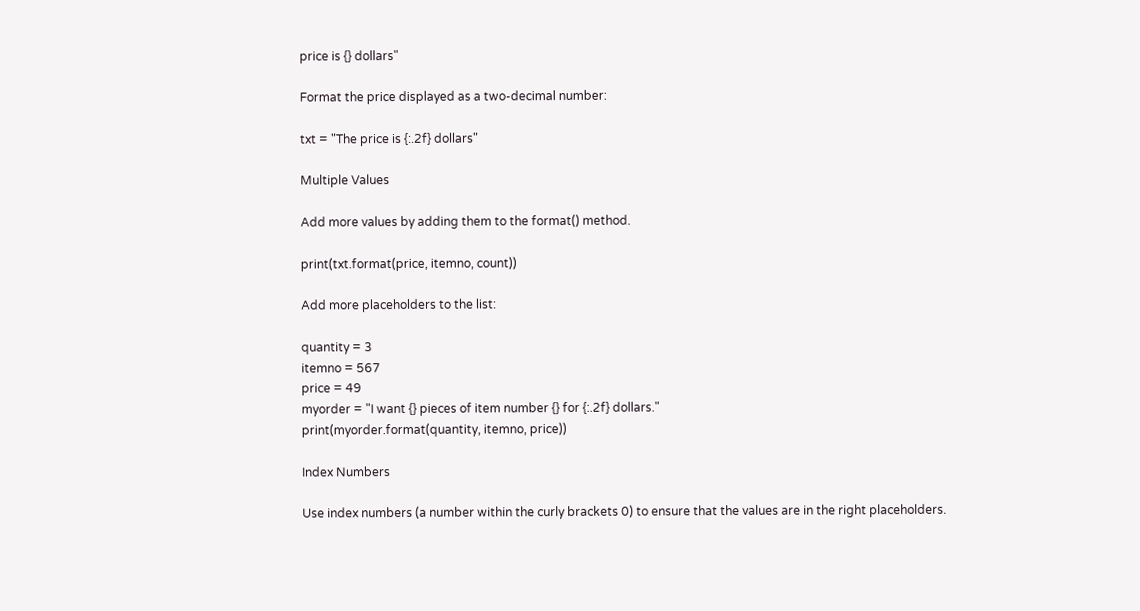price is {} dollars"

Format the price displayed as a two-decimal number:

txt = "The price is {:.2f} dollars"

Multiple Values

Add more values by adding them to the format() method.

print(txt.format(price, itemno, count))

Add more placeholders to the list:

quantity = 3
itemno = 567
price = 49
myorder = "I want {} pieces of item number {} for {:.2f} dollars."
print(myorder.format(quantity, itemno, price))

Index Numbers

Use index numbers (a number within the curly brackets 0) to ensure that the values are in the right placeholders.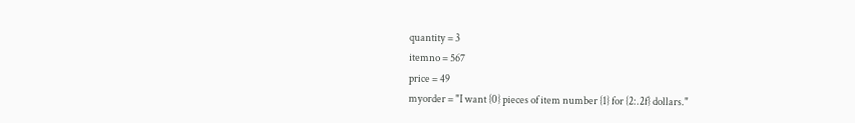quantity = 3
itemno = 567
price = 49
myorder = "I want {0} pieces of item number {1} for {2:.2f} dollars."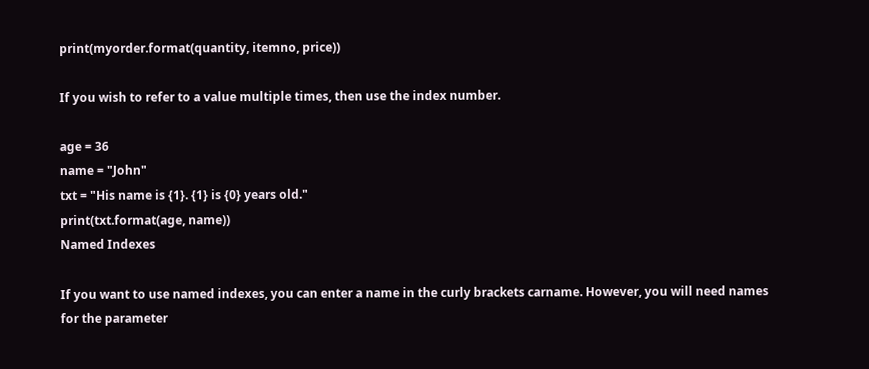print(myorder.format(quantity, itemno, price))

If you wish to refer to a value multiple times, then use the index number.

age = 36
name = "John"
txt = "His name is {1}. {1} is {0} years old."
print(txt.format(age, name))
Named Indexes

If you want to use named indexes, you can enter a name in the curly brackets carname. However, you will need names for the parameter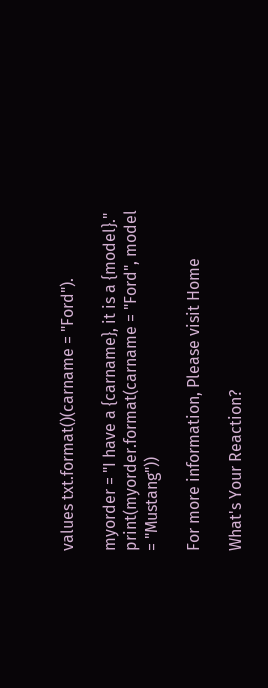values txt.format()(carname = "Ford").

myorder = "I have a {carname}, it is a {model}."
print(myorder.format(carname = "Ford", model = "Mustang"))

For more information, Please visit Home

What's Your Reaction?